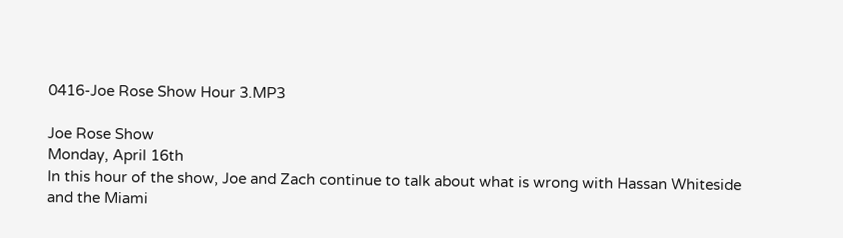0416-Joe Rose Show Hour 3.MP3

Joe Rose Show
Monday, April 16th
In this hour of the show, Joe and Zach continue to talk about what is wrong with Hassan Whiteside and the Miami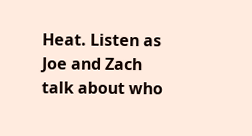Heat. Listen as Joe and Zach talk about who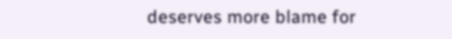deserves more blame for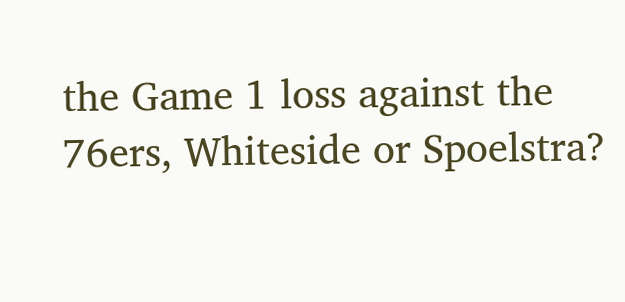the Game 1 loss against the 76ers, Whiteside or Spoelstra?